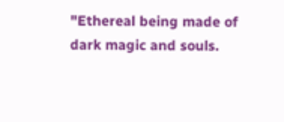"Ethereal being made of dark magic and souls.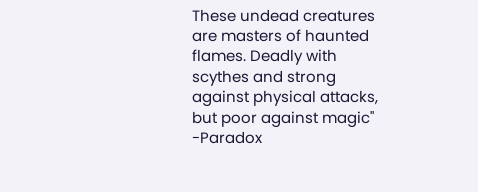These undead creatures are masters of haunted flames. Deadly with scythes and strong against physical attacks, but poor against magic" -Paradox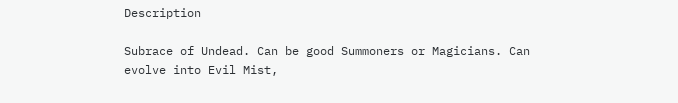Description

Subrace of Undead. Can be good Summoners or Magicians. Can evolve into Evil Mist,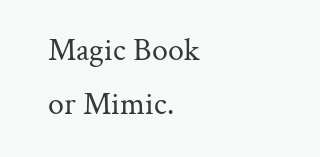Magic Book or Mimic.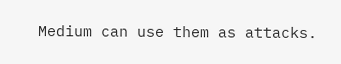Medium can use them as attacks.